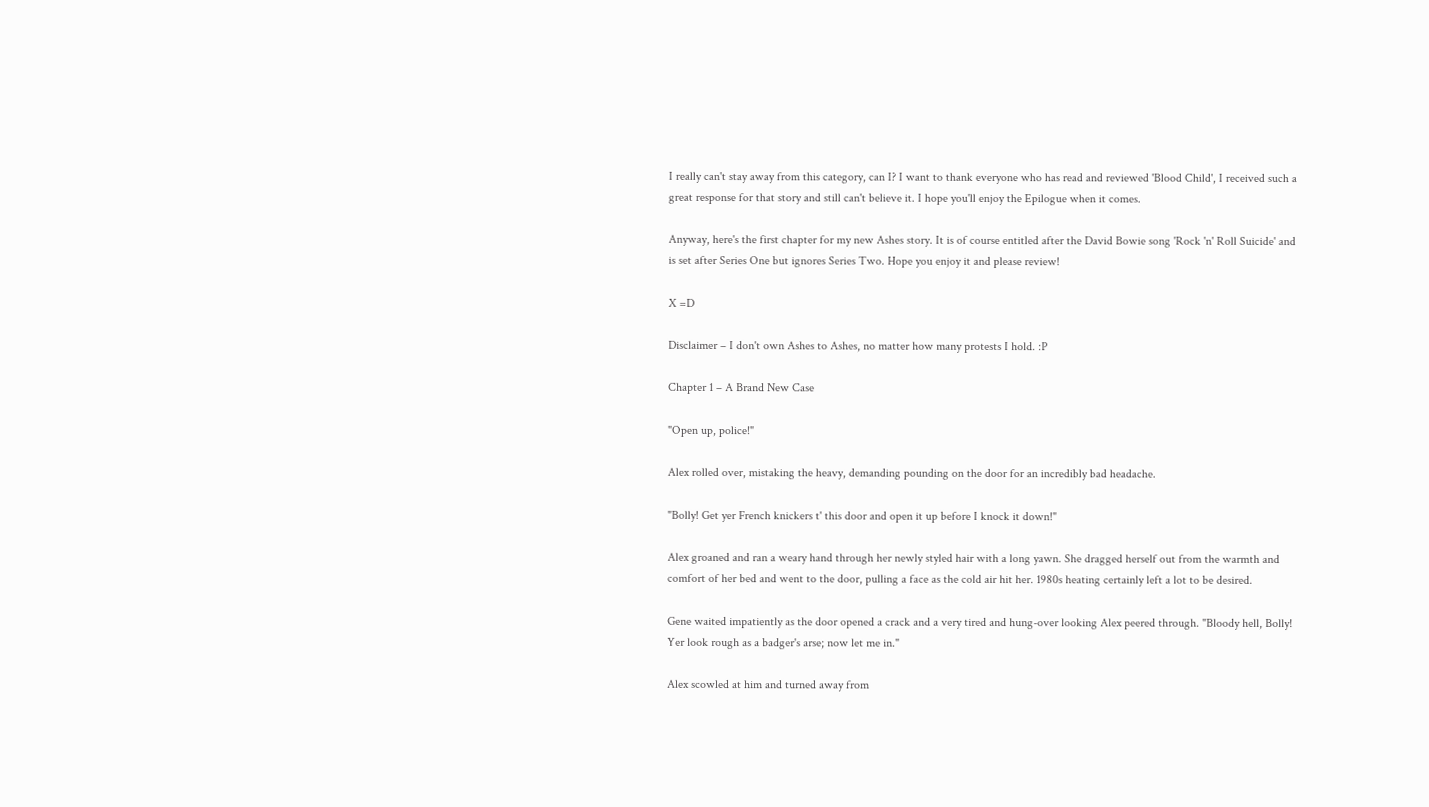I really can't stay away from this category, can I? I want to thank everyone who has read and reviewed 'Blood Child', I received such a great response for that story and still can't believe it. I hope you'll enjoy the Epilogue when it comes.

Anyway, here's the first chapter for my new Ashes story. It is of course entitled after the David Bowie song 'Rock 'n' Roll Suicide' and is set after Series One but ignores Series Two. Hope you enjoy it and please review!

X =D

Disclaimer – I don't own Ashes to Ashes, no matter how many protests I hold. :P

Chapter 1 – A Brand New Case

"Open up, police!"

Alex rolled over, mistaking the heavy, demanding pounding on the door for an incredibly bad headache.

"Bolly! Get yer French knickers t' this door and open it up before I knock it down!"

Alex groaned and ran a weary hand through her newly styled hair with a long yawn. She dragged herself out from the warmth and comfort of her bed and went to the door, pulling a face as the cold air hit her. 1980s heating certainly left a lot to be desired.

Gene waited impatiently as the door opened a crack and a very tired and hung-over looking Alex peered through. "Bloody hell, Bolly! Yer look rough as a badger's arse; now let me in."

Alex scowled at him and turned away from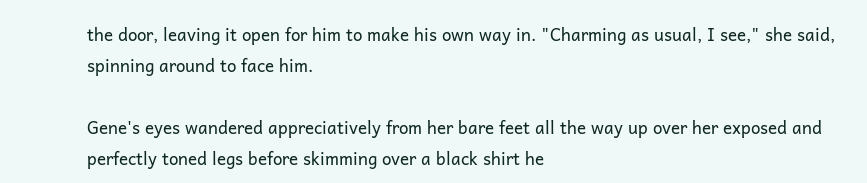the door, leaving it open for him to make his own way in. "Charming as usual, I see," she said, spinning around to face him.

Gene's eyes wandered appreciatively from her bare feet all the way up over her exposed and perfectly toned legs before skimming over a black shirt he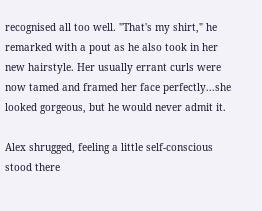recognised all too well. "That's my shirt," he remarked with a pout as he also took in her new hairstyle. Her usually errant curls were now tamed and framed her face perfectly...she looked gorgeous, but he would never admit it.

Alex shrugged, feeling a little self-conscious stood there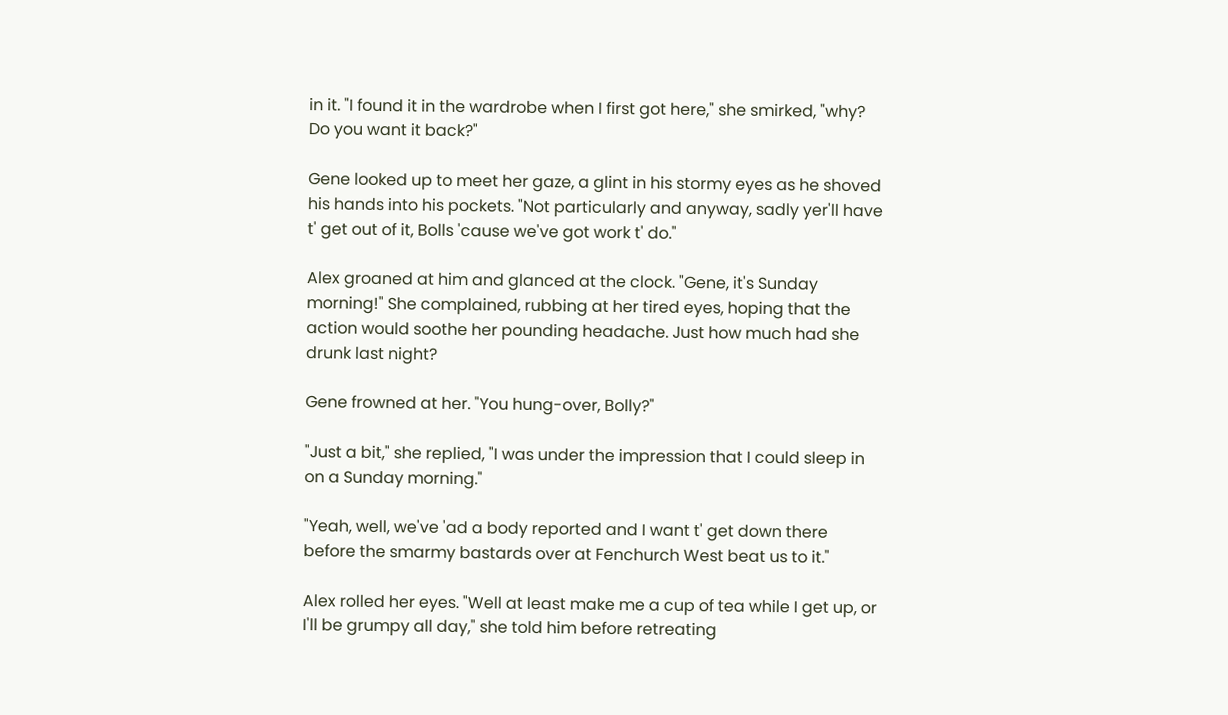in it. "I found it in the wardrobe when I first got here," she smirked, "why? Do you want it back?"

Gene looked up to meet her gaze, a glint in his stormy eyes as he shoved his hands into his pockets. "Not particularly and anyway, sadly yer'll have t' get out of it, Bolls 'cause we've got work t' do."

Alex groaned at him and glanced at the clock. "Gene, it's Sunday morning!" She complained, rubbing at her tired eyes, hoping that the action would soothe her pounding headache. Just how much had she drunk last night?

Gene frowned at her. "You hung-over, Bolly?"

"Just a bit," she replied, "I was under the impression that I could sleep in on a Sunday morning."

"Yeah, well, we've 'ad a body reported and I want t' get down there before the smarmy bastards over at Fenchurch West beat us to it."

Alex rolled her eyes. "Well at least make me a cup of tea while I get up, or I'll be grumpy all day," she told him before retreating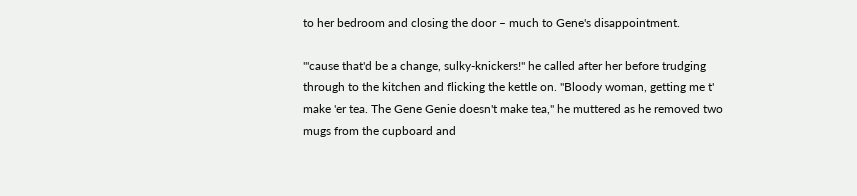to her bedroom and closing the door – much to Gene's disappointment.

"'cause that'd be a change, sulky-knickers!" he called after her before trudging through to the kitchen and flicking the kettle on. "Bloody woman, getting me t' make 'er tea. The Gene Genie doesn't make tea," he muttered as he removed two mugs from the cupboard and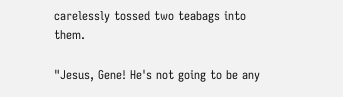carelessly tossed two teabags into them.

"Jesus, Gene! He's not going to be any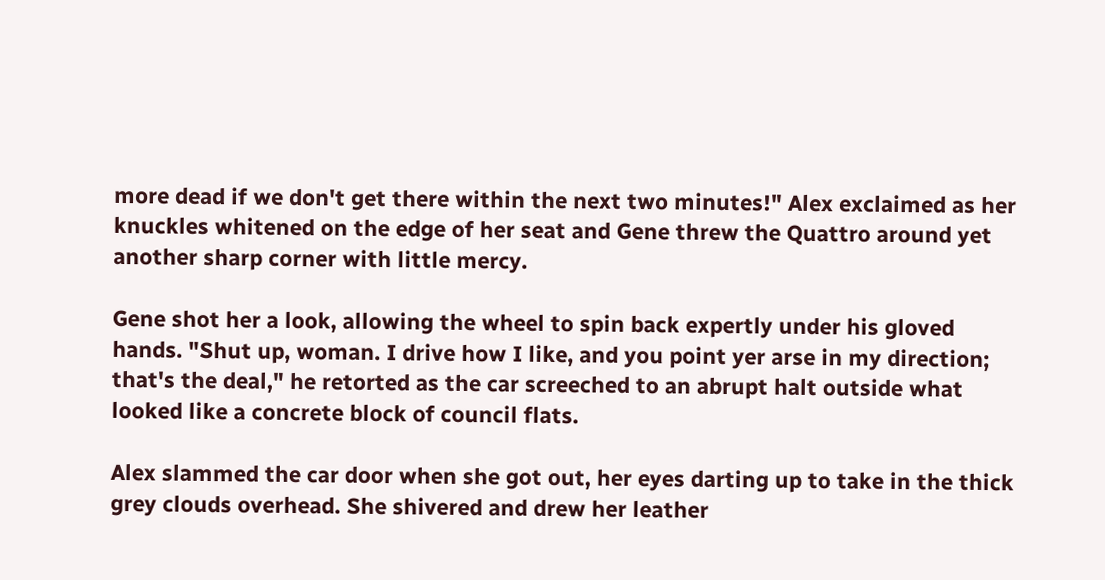more dead if we don't get there within the next two minutes!" Alex exclaimed as her knuckles whitened on the edge of her seat and Gene threw the Quattro around yet another sharp corner with little mercy.

Gene shot her a look, allowing the wheel to spin back expertly under his gloved hands. "Shut up, woman. I drive how I like, and you point yer arse in my direction; that's the deal," he retorted as the car screeched to an abrupt halt outside what looked like a concrete block of council flats.

Alex slammed the car door when she got out, her eyes darting up to take in the thick grey clouds overhead. She shivered and drew her leather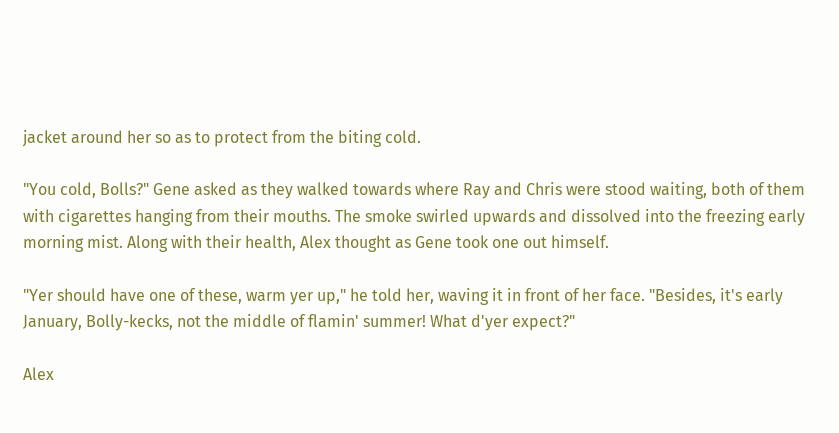jacket around her so as to protect from the biting cold.

"You cold, Bolls?" Gene asked as they walked towards where Ray and Chris were stood waiting, both of them with cigarettes hanging from their mouths. The smoke swirled upwards and dissolved into the freezing early morning mist. Along with their health, Alex thought as Gene took one out himself.

"Yer should have one of these, warm yer up," he told her, waving it in front of her face. "Besides, it's early January, Bolly-kecks, not the middle of flamin' summer! What d'yer expect?"

Alex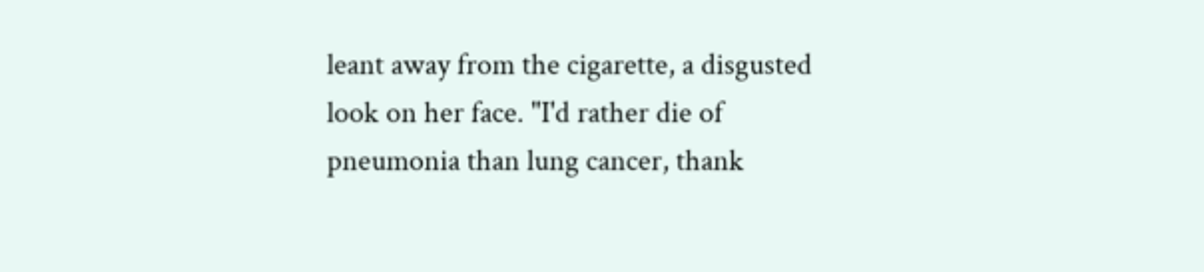leant away from the cigarette, a disgusted look on her face. "I'd rather die of pneumonia than lung cancer, thank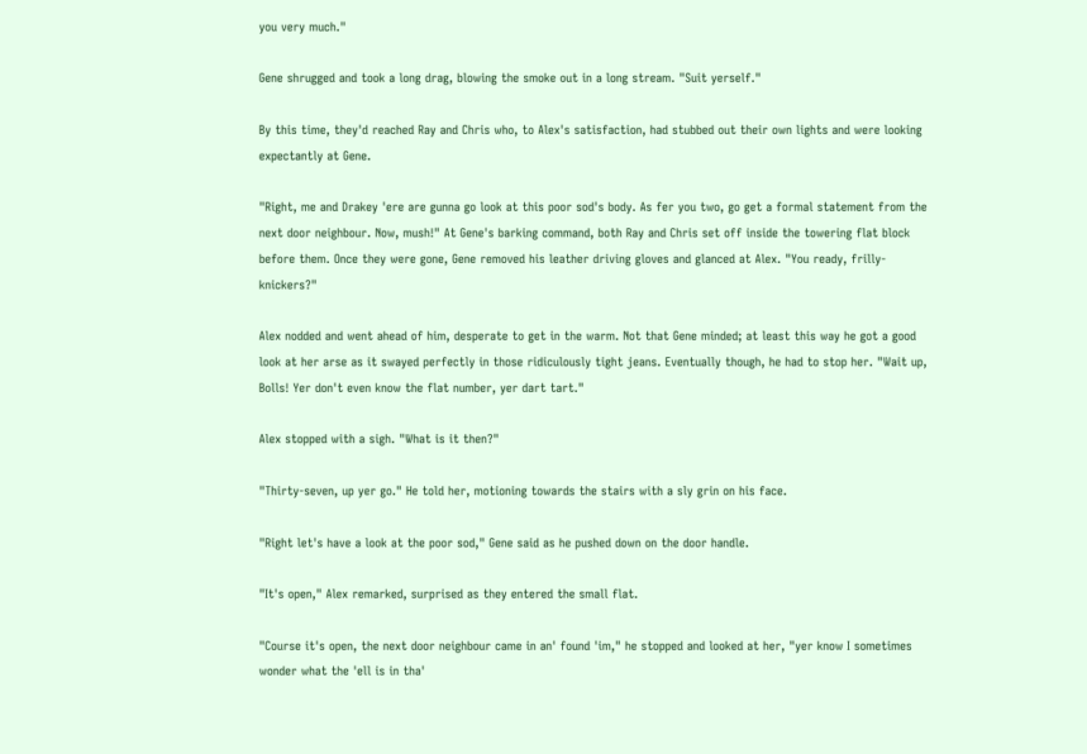you very much."

Gene shrugged and took a long drag, blowing the smoke out in a long stream. "Suit yerself."

By this time, they'd reached Ray and Chris who, to Alex's satisfaction, had stubbed out their own lights and were looking expectantly at Gene.

"Right, me and Drakey 'ere are gunna go look at this poor sod's body. As fer you two, go get a formal statement from the next door neighbour. Now, mush!" At Gene's barking command, both Ray and Chris set off inside the towering flat block before them. Once they were gone, Gene removed his leather driving gloves and glanced at Alex. "You ready, frilly-knickers?"

Alex nodded and went ahead of him, desperate to get in the warm. Not that Gene minded; at least this way he got a good look at her arse as it swayed perfectly in those ridiculously tight jeans. Eventually though, he had to stop her. "Wait up, Bolls! Yer don't even know the flat number, yer dart tart."

Alex stopped with a sigh. "What is it then?"

"Thirty-seven, up yer go." He told her, motioning towards the stairs with a sly grin on his face.

"Right let's have a look at the poor sod," Gene said as he pushed down on the door handle.

"It's open," Alex remarked, surprised as they entered the small flat.

"Course it's open, the next door neighbour came in an' found 'im," he stopped and looked at her, "yer know I sometimes wonder what the 'ell is in tha'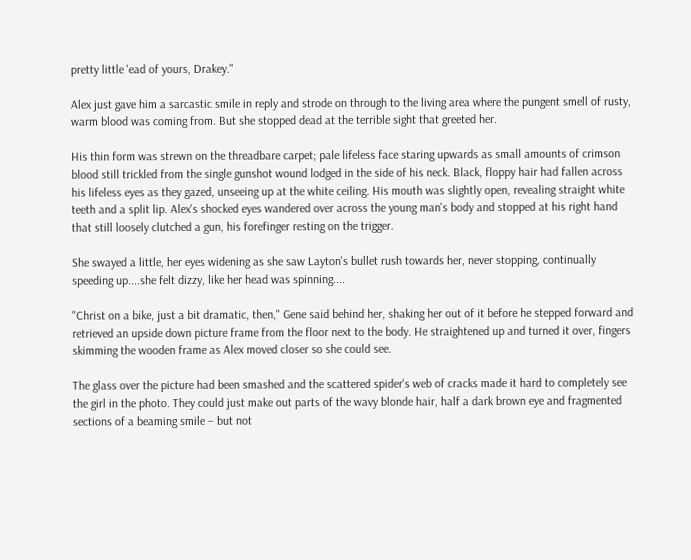pretty little 'ead of yours, Drakey."

Alex just gave him a sarcastic smile in reply and strode on through to the living area where the pungent smell of rusty, warm blood was coming from. But she stopped dead at the terrible sight that greeted her.

His thin form was strewn on the threadbare carpet; pale lifeless face staring upwards as small amounts of crimson blood still trickled from the single gunshot wound lodged in the side of his neck. Black, floppy hair had fallen across his lifeless eyes as they gazed, unseeing up at the white ceiling. His mouth was slightly open, revealing straight white teeth and a split lip. Alex's shocked eyes wandered over across the young man's body and stopped at his right hand that still loosely clutched a gun, his forefinger resting on the trigger.

She swayed a little, her eyes widening as she saw Layton's bullet rush towards her, never stopping, continually speeding up....she felt dizzy, like her head was spinning....

"Christ on a bike, just a bit dramatic, then," Gene said behind her, shaking her out of it before he stepped forward and retrieved an upside down picture frame from the floor next to the body. He straightened up and turned it over, fingers skimming the wooden frame as Alex moved closer so she could see.

The glass over the picture had been smashed and the scattered spider's web of cracks made it hard to completely see the girl in the photo. They could just make out parts of the wavy blonde hair, half a dark brown eye and fragmented sections of a beaming smile – but not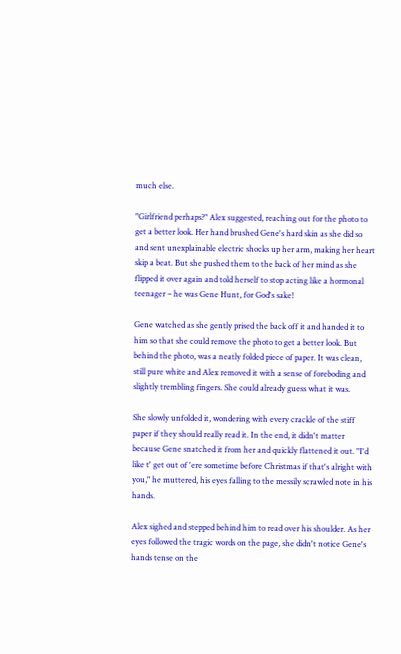much else.

"Girlfriend perhaps?" Alex suggested, reaching out for the photo to get a better look. Her hand brushed Gene's hard skin as she did so and sent unexplainable electric shocks up her arm, making her heart skip a beat. But she pushed them to the back of her mind as she flipped it over again and told herself to stop acting like a hormonal teenager – he was Gene Hunt, for God's sake!

Gene watched as she gently prised the back off it and handed it to him so that she could remove the photo to get a better look. But behind the photo, was a neatly folded piece of paper. It was clean, still pure white and Alex removed it with a sense of foreboding and slightly trembling fingers. She could already guess what it was.

She slowly unfolded it, wondering with every crackle of the stiff paper if they should really read it. In the end, it didn't matter because Gene snatched it from her and quickly flattened it out. "I'd like t' get out of 'ere sometime before Christmas if that's alright with you," he muttered, his eyes falling to the messily scrawled note in his hands.

Alex sighed and stepped behind him to read over his shoulder. As her eyes followed the tragic words on the page, she didn't notice Gene's hands tense on the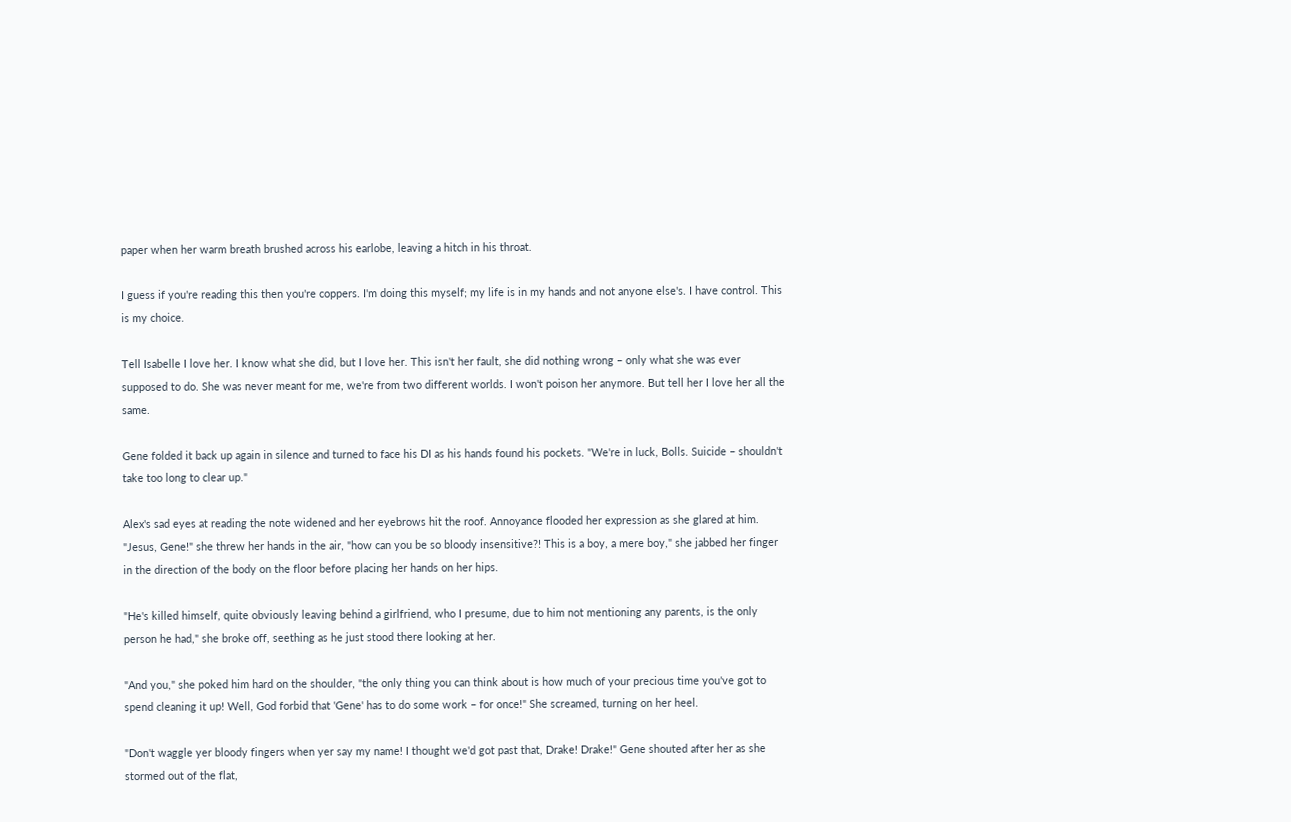paper when her warm breath brushed across his earlobe, leaving a hitch in his throat.

I guess if you're reading this then you're coppers. I'm doing this myself; my life is in my hands and not anyone else's. I have control. This is my choice.

Tell Isabelle I love her. I know what she did, but I love her. This isn't her fault, she did nothing wrong – only what she was ever supposed to do. She was never meant for me, we're from two different worlds. I won't poison her anymore. But tell her I love her all the same.

Gene folded it back up again in silence and turned to face his DI as his hands found his pockets. "We're in luck, Bolls. Suicide – shouldn't take too long to clear up."

Alex's sad eyes at reading the note widened and her eyebrows hit the roof. Annoyance flooded her expression as she glared at him. "Jesus, Gene!" she threw her hands in the air, "how can you be so bloody insensitive?! This is a boy, a mere boy," she jabbed her finger in the direction of the body on the floor before placing her hands on her hips.

"He's killed himself, quite obviously leaving behind a girlfriend, who I presume, due to him not mentioning any parents, is the only person he had," she broke off, seething as he just stood there looking at her.

"And you," she poked him hard on the shoulder, "the only thing you can think about is how much of your precious time you've got to spend cleaning it up! Well, God forbid that 'Gene' has to do some work – for once!" She screamed, turning on her heel.

"Don't waggle yer bloody fingers when yer say my name! I thought we'd got past that, Drake! Drake!" Gene shouted after her as she stormed out of the flat,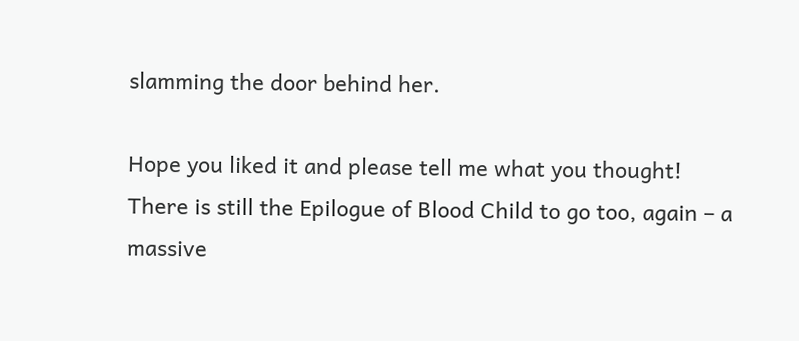slamming the door behind her.

Hope you liked it and please tell me what you thought! There is still the Epilogue of Blood Child to go too, again – a massive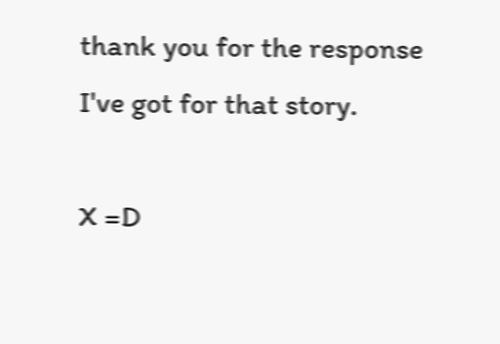thank you for the response I've got for that story.

X =D